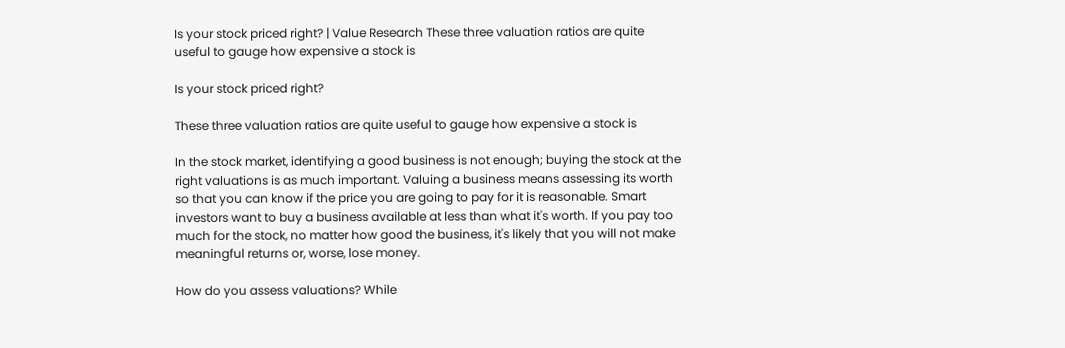Is your stock priced right? | Value Research These three valuation ratios are quite useful to gauge how expensive a stock is

Is your stock priced right?

These three valuation ratios are quite useful to gauge how expensive a stock is

In the stock market, identifying a good business is not enough; buying the stock at the right valuations is as much important. Valuing a business means assessing its worth so that you can know if the price you are going to pay for it is reasonable. Smart investors want to buy a business available at less than what it's worth. If you pay too much for the stock, no matter how good the business, it's likely that you will not make meaningful returns or, worse, lose money.

How do you assess valuations? While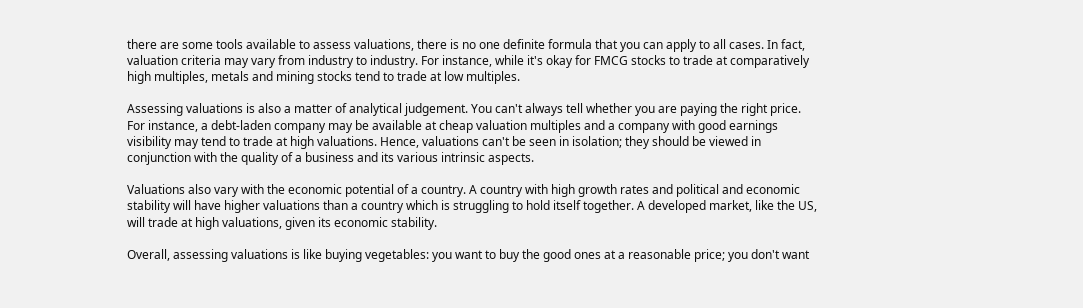there are some tools available to assess valuations, there is no one definite formula that you can apply to all cases. In fact, valuation criteria may vary from industry to industry. For instance, while it's okay for FMCG stocks to trade at comparatively high multiples, metals and mining stocks tend to trade at low multiples.

Assessing valuations is also a matter of analytical judgement. You can't always tell whether you are paying the right price. For instance, a debt-laden company may be available at cheap valuation multiples and a company with good earnings visibility may tend to trade at high valuations. Hence, valuations can't be seen in isolation; they should be viewed in conjunction with the quality of a business and its various intrinsic aspects.

Valuations also vary with the economic potential of a country. A country with high growth rates and political and economic stability will have higher valuations than a country which is struggling to hold itself together. A developed market, like the US, will trade at high valuations, given its economic stability.

Overall, assessing valuations is like buying vegetables: you want to buy the good ones at a reasonable price; you don't want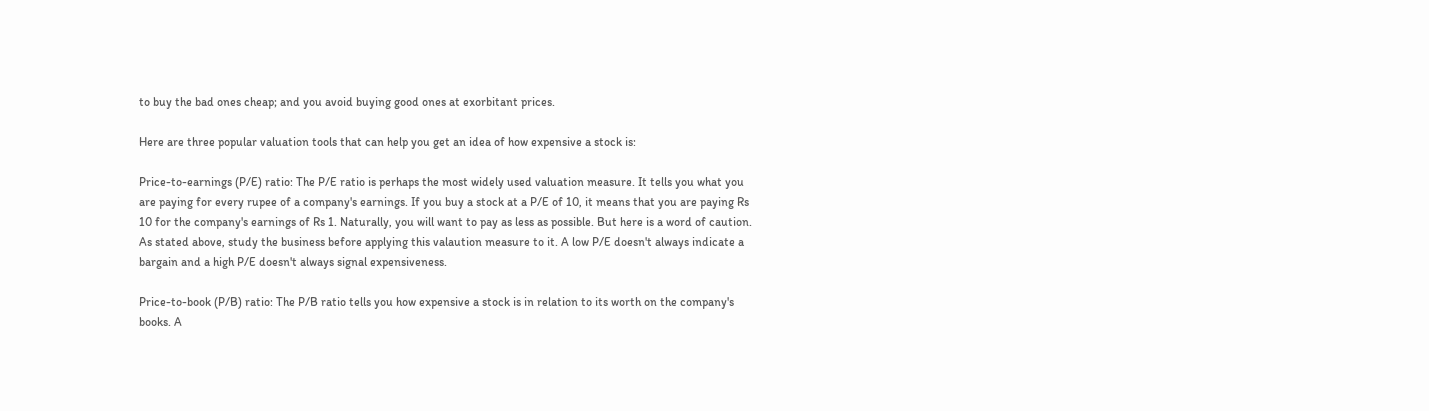to buy the bad ones cheap; and you avoid buying good ones at exorbitant prices.

Here are three popular valuation tools that can help you get an idea of how expensive a stock is:

Price-to-earnings (P/E) ratio: The P/E ratio is perhaps the most widely used valuation measure. It tells you what you are paying for every rupee of a company's earnings. If you buy a stock at a P/E of 10, it means that you are paying Rs 10 for the company's earnings of Rs 1. Naturally, you will want to pay as less as possible. But here is a word of caution. As stated above, study the business before applying this valaution measure to it. A low P/E doesn't always indicate a bargain and a high P/E doesn't always signal expensiveness.

Price-to-book (P/B) ratio: The P/B ratio tells you how expensive a stock is in relation to its worth on the company's books. A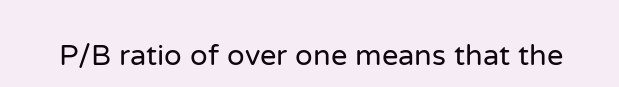P/B ratio of over one means that the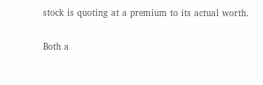stock is quoting at a premium to its actual worth.

Both a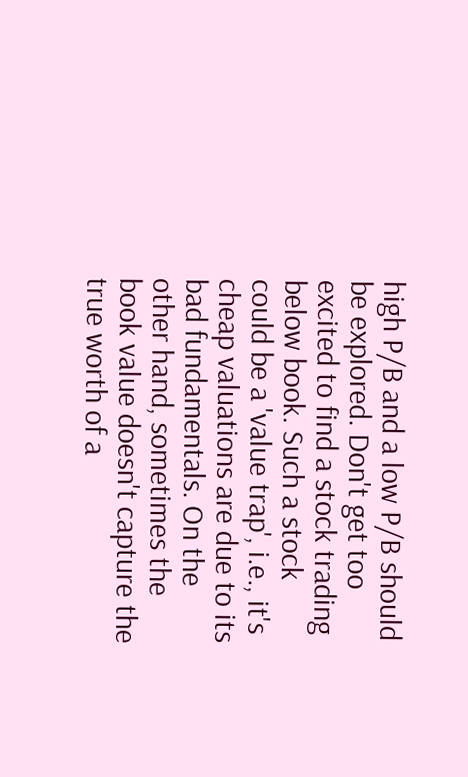high P/B and a low P/B should be explored. Don't get too excited to find a stock trading below book. Such a stock could be a 'value trap', i.e., it's cheap valuations are due to its bad fundamentals. On the other hand, sometimes the book value doesn't capture the true worth of a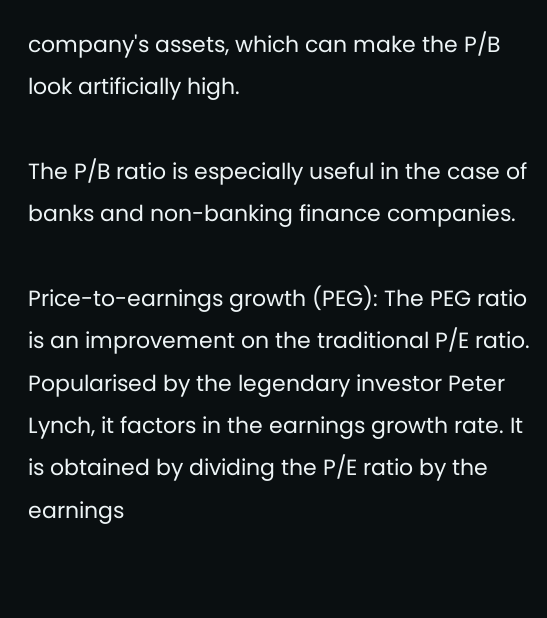company's assets, which can make the P/B look artificially high.

The P/B ratio is especially useful in the case of banks and non-banking finance companies.

Price-to-earnings growth (PEG): The PEG ratio is an improvement on the traditional P/E ratio. Popularised by the legendary investor Peter Lynch, it factors in the earnings growth rate. It is obtained by dividing the P/E ratio by the earnings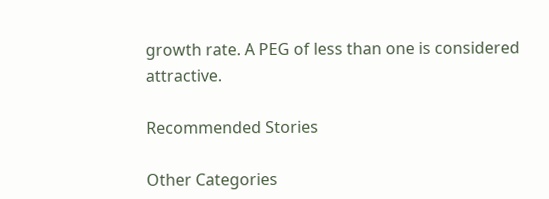growth rate. A PEG of less than one is considered attractive.

Recommended Stories

Other Categories